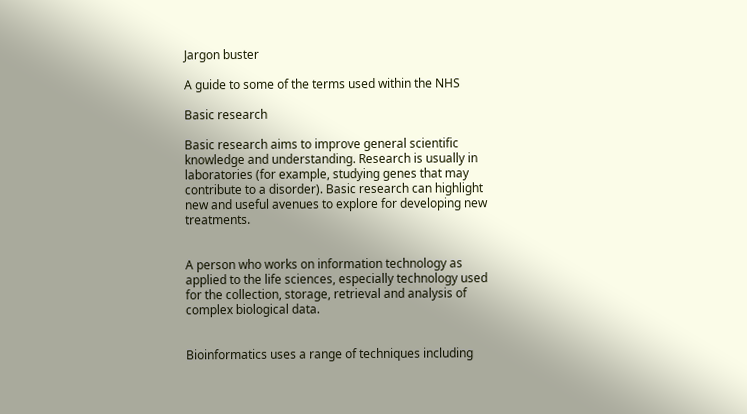Jargon buster

A guide to some of the terms used within the NHS

Basic research

Basic research aims to improve general scientific knowledge and understanding. Research is usually in laboratories (for example, studying genes that may contribute to a disorder). Basic research can highlight new and useful avenues to explore for developing new treatments.


A person who works on information technology as applied to the life sciences, especially technology used for the collection, storage, retrieval and analysis of complex biological data.


Bioinformatics uses a range of techniques including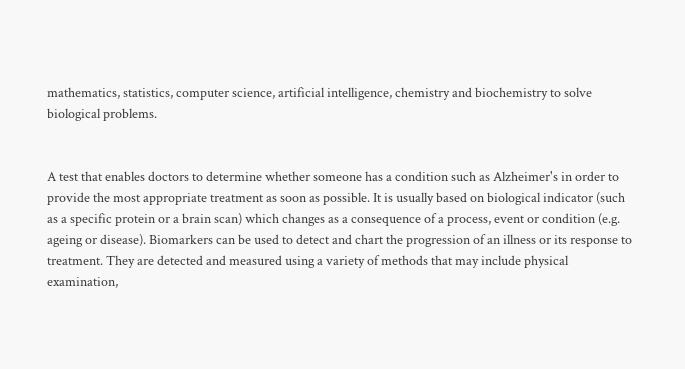mathematics, statistics, computer science, artificial intelligence, chemistry and biochemistry to solve biological problems.


A test that enables doctors to determine whether someone has a condition such as Alzheimer's in order to provide the most appropriate treatment as soon as possible. It is usually based on biological indicator (such as a specific protein or a brain scan) which changes as a consequence of a process, event or condition (e.g. ageing or disease). Biomarkers can be used to detect and chart the progression of an illness or its response to treatment. They are detected and measured using a variety of methods that may include physical examination,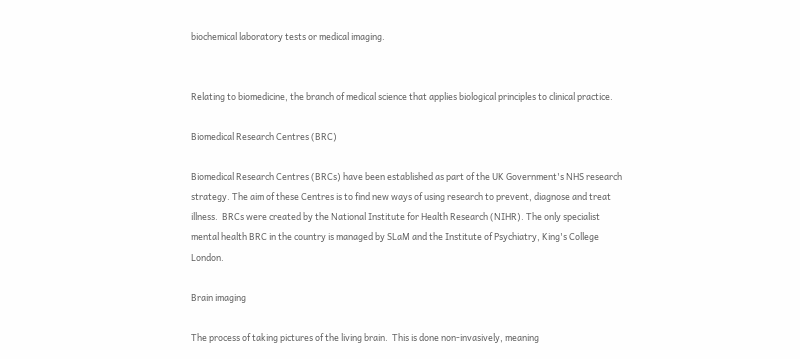biochemical laboratory tests or medical imaging.


Relating to biomedicine, the branch of medical science that applies biological principles to clinical practice.

Biomedical Research Centres (BRC)

Biomedical Research Centres (BRCs) have been established as part of the UK Government's NHS research strategy. The aim of these Centres is to find new ways of using research to prevent, diagnose and treat illness.  BRCs were created by the National Institute for Health Research (NIHR). The only specialist mental health BRC in the country is managed by SLaM and the Institute of Psychiatry, King's College London.

Brain imaging

The process of taking pictures of the living brain.  This is done non-invasively, meaning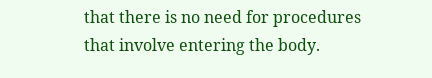that there is no need for procedures that involve entering the body.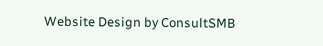Website Design by ConsultSMB